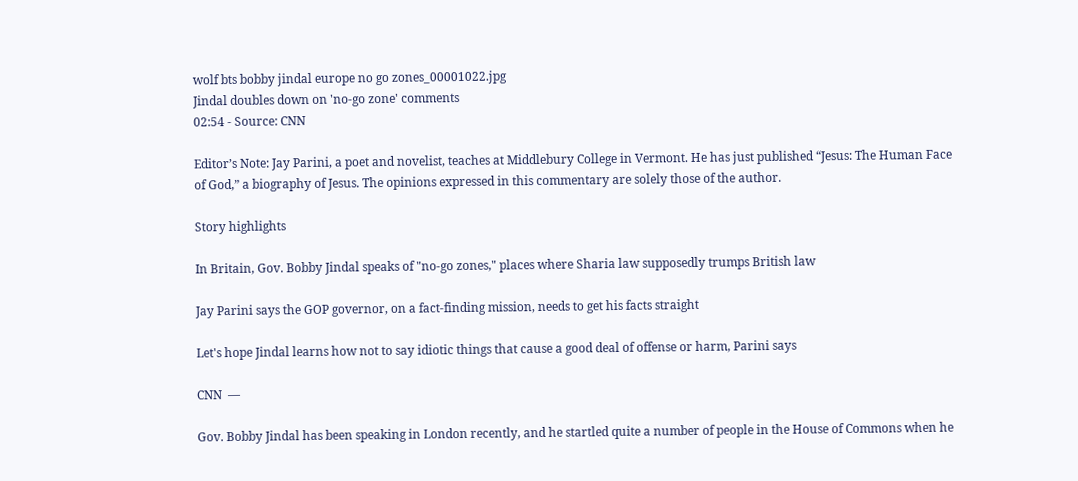wolf bts bobby jindal europe no go zones_00001022.jpg
Jindal doubles down on 'no-go zone' comments
02:54 - Source: CNN

Editor’s Note: Jay Parini, a poet and novelist, teaches at Middlebury College in Vermont. He has just published “Jesus: The Human Face of God,” a biography of Jesus. The opinions expressed in this commentary are solely those of the author.

Story highlights

In Britain, Gov. Bobby Jindal speaks of "no-go zones," places where Sharia law supposedly trumps British law

Jay Parini says the GOP governor, on a fact-finding mission, needs to get his facts straight

Let's hope Jindal learns how not to say idiotic things that cause a good deal of offense or harm, Parini says

CNN  —

Gov. Bobby Jindal has been speaking in London recently, and he startled quite a number of people in the House of Commons when he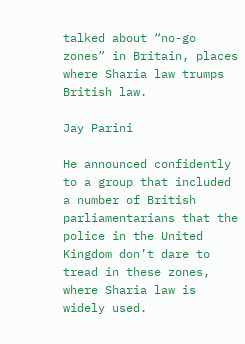talked about “no-go zones” in Britain, places where Sharia law trumps British law.

Jay Parini

He announced confidently to a group that included a number of British parliamentarians that the police in the United Kingdom don’t dare to tread in these zones, where Sharia law is widely used.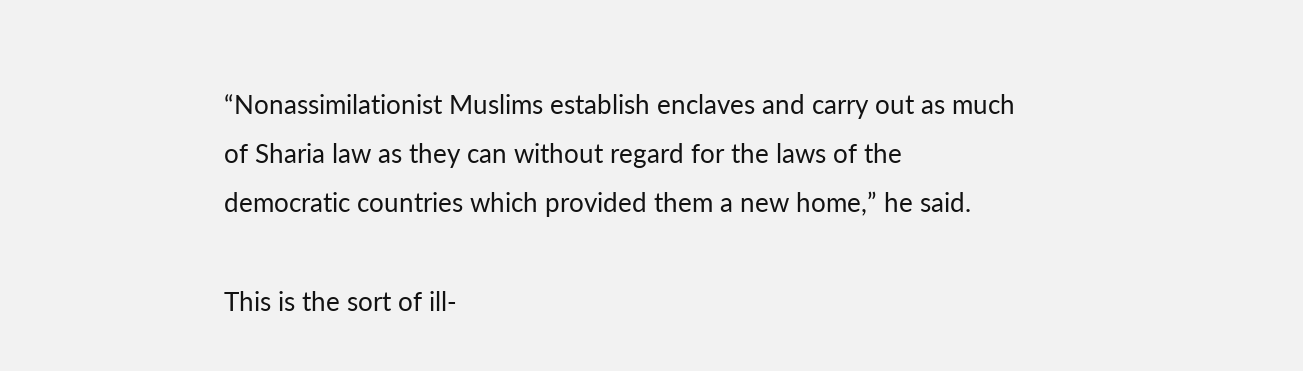“Nonassimilationist Muslims establish enclaves and carry out as much of Sharia law as they can without regard for the laws of the democratic countries which provided them a new home,” he said.

This is the sort of ill-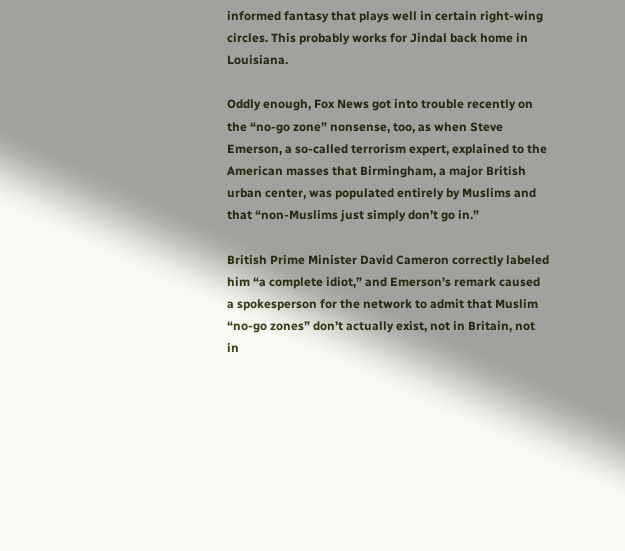informed fantasy that plays well in certain right-wing circles. This probably works for Jindal back home in Louisiana.

Oddly enough, Fox News got into trouble recently on the “no-go zone” nonsense, too, as when Steve Emerson, a so-called terrorism expert, explained to the American masses that Birmingham, a major British urban center, was populated entirely by Muslims and that “non-Muslims just simply don’t go in.”

British Prime Minister David Cameron correctly labeled him “a complete idiot,” and Emerson’s remark caused a spokesperson for the network to admit that Muslim “no-go zones” don’t actually exist, not in Britain, not in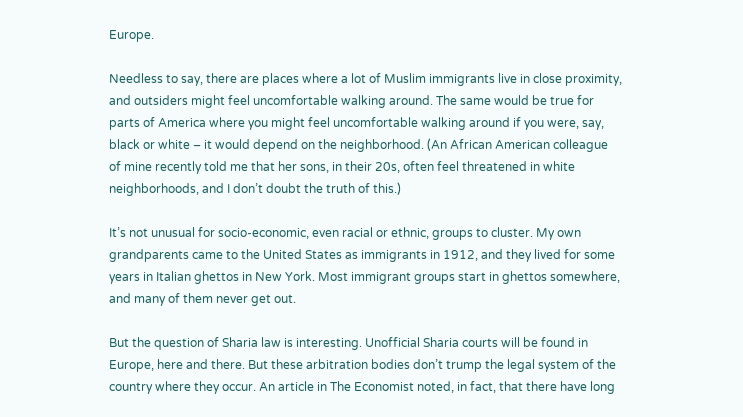Europe.

Needless to say, there are places where a lot of Muslim immigrants live in close proximity, and outsiders might feel uncomfortable walking around. The same would be true for parts of America where you might feel uncomfortable walking around if you were, say, black or white – it would depend on the neighborhood. (An African American colleague of mine recently told me that her sons, in their 20s, often feel threatened in white neighborhoods, and I don’t doubt the truth of this.)

It’s not unusual for socio-economic, even racial or ethnic, groups to cluster. My own grandparents came to the United States as immigrants in 1912, and they lived for some years in Italian ghettos in New York. Most immigrant groups start in ghettos somewhere, and many of them never get out.

But the question of Sharia law is interesting. Unofficial Sharia courts will be found in Europe, here and there. But these arbitration bodies don’t trump the legal system of the country where they occur. An article in The Economist noted, in fact, that there have long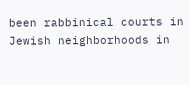been rabbinical courts in Jewish neighborhoods in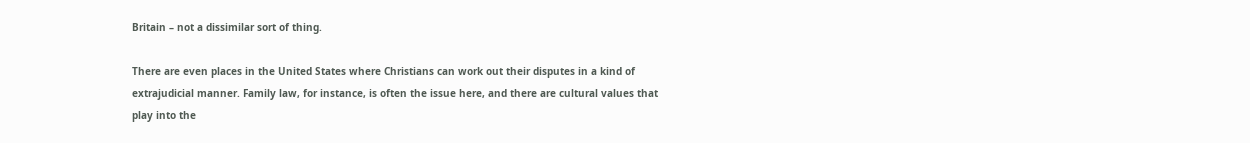Britain – not a dissimilar sort of thing.

There are even places in the United States where Christians can work out their disputes in a kind of extrajudicial manner. Family law, for instance, is often the issue here, and there are cultural values that play into the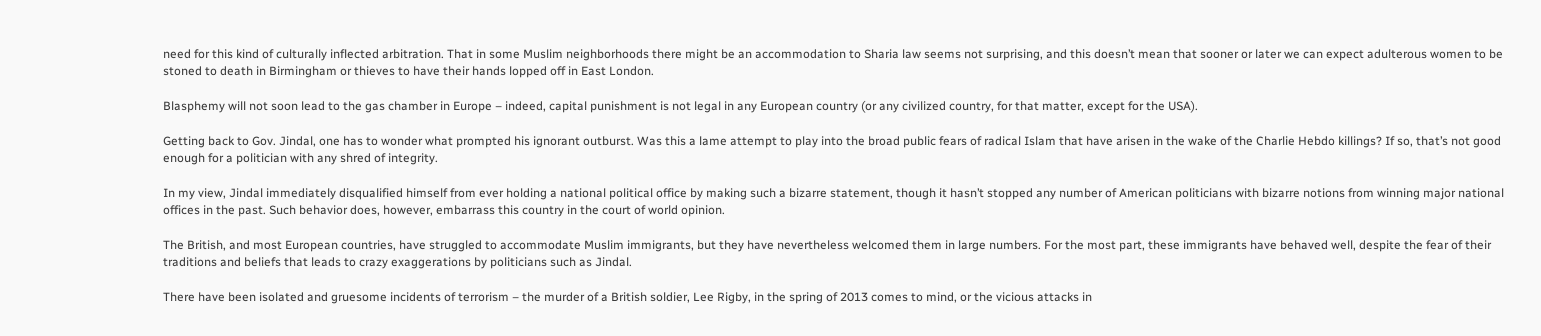need for this kind of culturally inflected arbitration. That in some Muslim neighborhoods there might be an accommodation to Sharia law seems not surprising, and this doesn’t mean that sooner or later we can expect adulterous women to be stoned to death in Birmingham or thieves to have their hands lopped off in East London.

Blasphemy will not soon lead to the gas chamber in Europe – indeed, capital punishment is not legal in any European country (or any civilized country, for that matter, except for the USA).

Getting back to Gov. Jindal, one has to wonder what prompted his ignorant outburst. Was this a lame attempt to play into the broad public fears of radical Islam that have arisen in the wake of the Charlie Hebdo killings? If so, that’s not good enough for a politician with any shred of integrity.

In my view, Jindal immediately disqualified himself from ever holding a national political office by making such a bizarre statement, though it hasn’t stopped any number of American politicians with bizarre notions from winning major national offices in the past. Such behavior does, however, embarrass this country in the court of world opinion.

The British, and most European countries, have struggled to accommodate Muslim immigrants, but they have nevertheless welcomed them in large numbers. For the most part, these immigrants have behaved well, despite the fear of their traditions and beliefs that leads to crazy exaggerations by politicians such as Jindal.

There have been isolated and gruesome incidents of terrorism – the murder of a British soldier, Lee Rigby, in the spring of 2013 comes to mind, or the vicious attacks in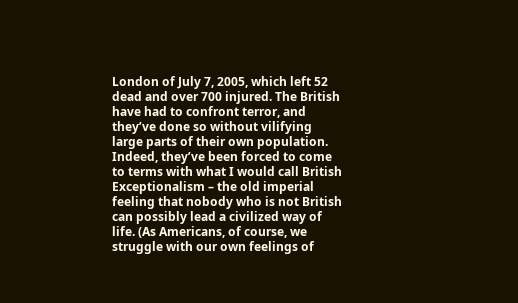London of July 7, 2005, which left 52 dead and over 700 injured. The British have had to confront terror, and they’ve done so without vilifying large parts of their own population. Indeed, they’ve been forced to come to terms with what I would call British Exceptionalism – the old imperial feeling that nobody who is not British can possibly lead a civilized way of life. (As Americans, of course, we struggle with our own feelings of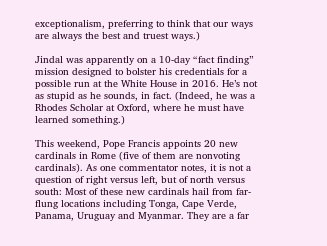exceptionalism, preferring to think that our ways are always the best and truest ways.)

Jindal was apparently on a 10-day “fact finding” mission designed to bolster his credentials for a possible run at the White House in 2016. He’s not as stupid as he sounds, in fact. (Indeed, he was a Rhodes Scholar at Oxford, where he must have learned something.)

This weekend, Pope Francis appoints 20 new cardinals in Rome (five of them are nonvoting cardinals). As one commentator notes, it is not a question of right versus left, but of north versus south: Most of these new cardinals hail from far-flung locations including Tonga, Cape Verde, Panama, Uruguay and Myanmar. They are a far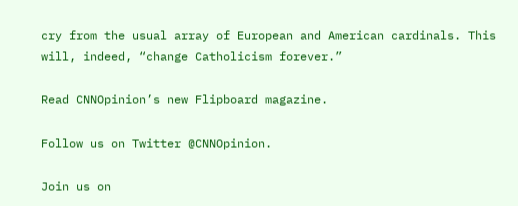cry from the usual array of European and American cardinals. This will, indeed, “change Catholicism forever.”

Read CNNOpinion’s new Flipboard magazine.

Follow us on Twitter @CNNOpinion.

Join us on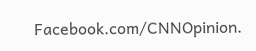Facebook.com/CNNOpinion.